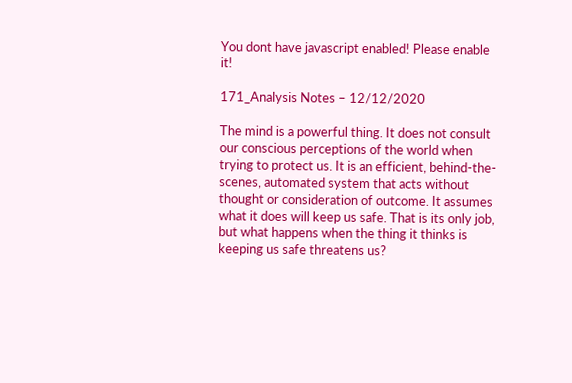You dont have javascript enabled! Please enable it!

171_Analysis Notes – 12/12/2020

The mind is a powerful thing. It does not consult our conscious perceptions of the world when trying to protect us. It is an efficient, behind-the-scenes, automated system that acts without thought or consideration of outcome. It assumes what it does will keep us safe. That is its only job, but what happens when the thing it thinks is keeping us safe threatens us?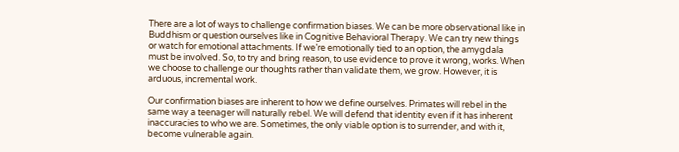There are a lot of ways to challenge confirmation biases. We can be more observational like in Buddhism or question ourselves like in Cognitive Behavioral Therapy. We can try new things or watch for emotional attachments. If we’re emotionally tied to an option, the amygdala must be involved. So, to try and bring reason, to use evidence to prove it wrong, works. When we choose to challenge our thoughts rather than validate them, we grow. However, it is arduous, incremental work.

Our confirmation biases are inherent to how we define ourselves. Primates will rebel in the same way a teenager will naturally rebel. We will defend that identity even if it has inherent inaccuracies to who we are. Sometimes, the only viable option is to surrender, and with it, become vulnerable again.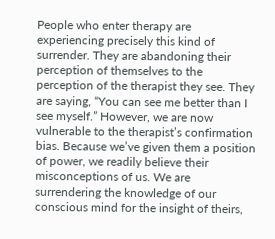People who enter therapy are experiencing precisely this kind of surrender. They are abandoning their perception of themselves to the perception of the therapist they see. They are saying, “You can see me better than I see myself.” However, we are now vulnerable to the therapist’s confirmation bias. Because we’ve given them a position of power, we readily believe their misconceptions of us. We are surrendering the knowledge of our conscious mind for the insight of theirs,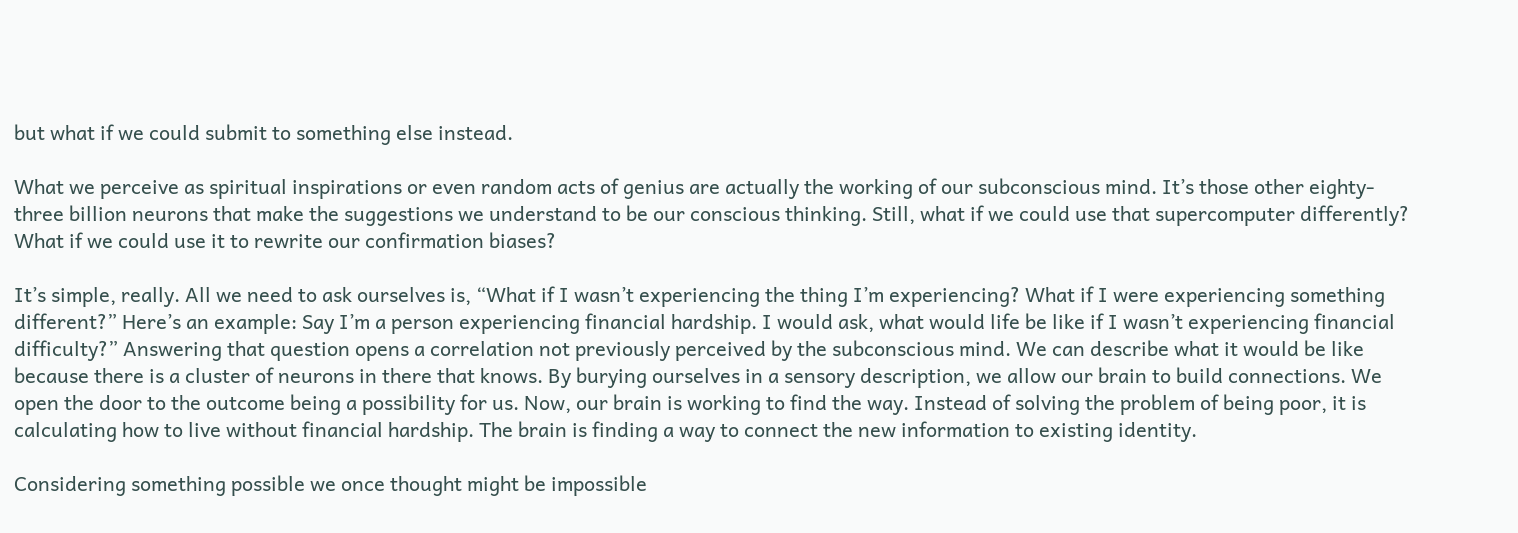but what if we could submit to something else instead.

What we perceive as spiritual inspirations or even random acts of genius are actually the working of our subconscious mind. It’s those other eighty-three billion neurons that make the suggestions we understand to be our conscious thinking. Still, what if we could use that supercomputer differently? What if we could use it to rewrite our confirmation biases?

It’s simple, really. All we need to ask ourselves is, “What if I wasn’t experiencing the thing I’m experiencing? What if I were experiencing something different?” Here’s an example: Say I’m a person experiencing financial hardship. I would ask, what would life be like if I wasn’t experiencing financial difficulty?” Answering that question opens a correlation not previously perceived by the subconscious mind. We can describe what it would be like because there is a cluster of neurons in there that knows. By burying ourselves in a sensory description, we allow our brain to build connections. We open the door to the outcome being a possibility for us. Now, our brain is working to find the way. Instead of solving the problem of being poor, it is calculating how to live without financial hardship. The brain is finding a way to connect the new information to existing identity.

Considering something possible we once thought might be impossible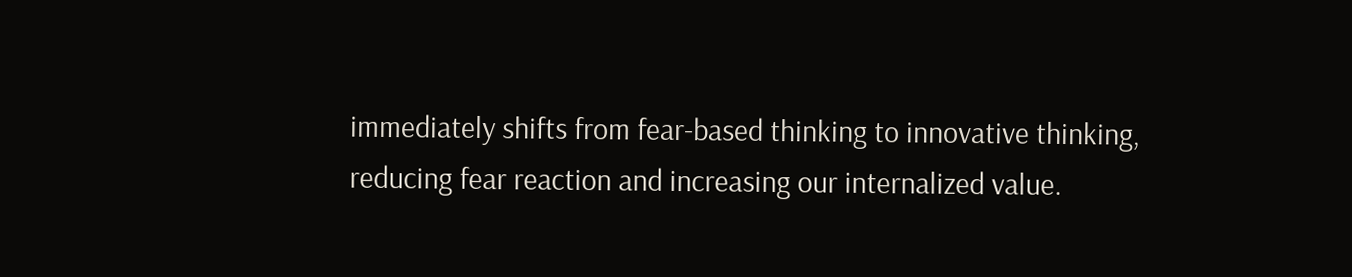immediately shifts from fear-based thinking to innovative thinking, reducing fear reaction and increasing our internalized value.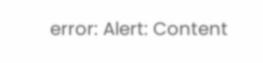error: Alert: Content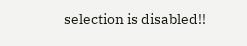selection is disabled!!